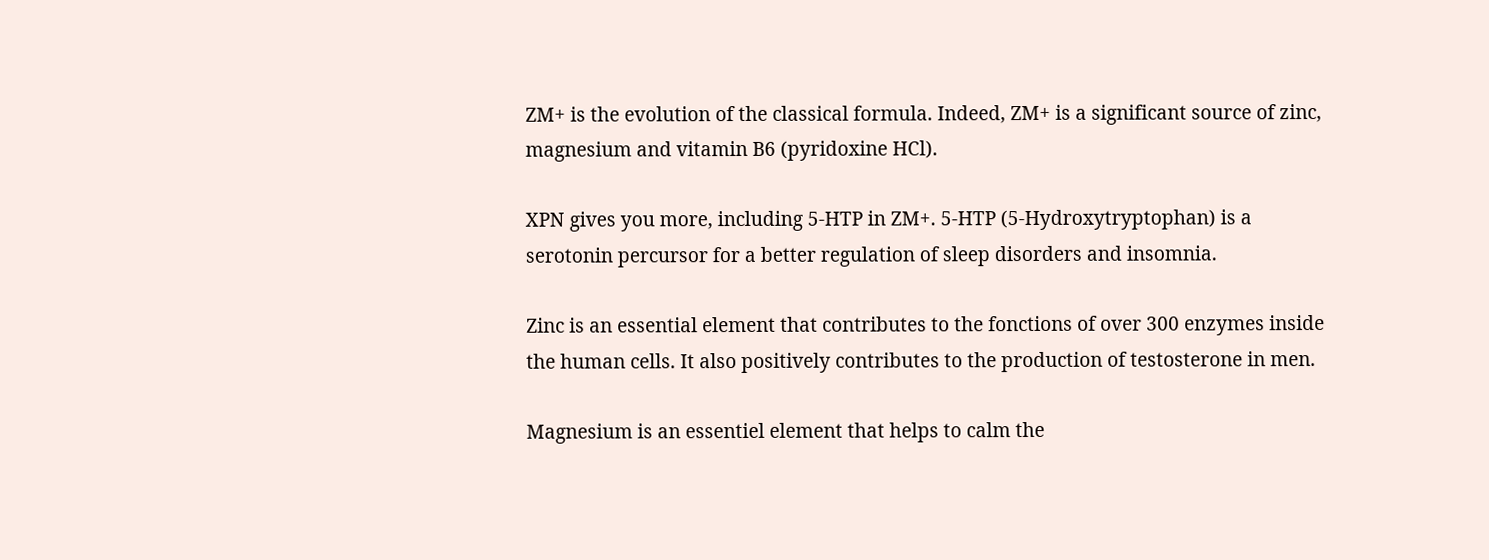ZM+ is the evolution of the classical formula. Indeed, ZM+ is a significant source of zinc, magnesium and vitamin B6 (pyridoxine HCl).

XPN gives you more, including 5-HTP in ZM+. 5-HTP (5-Hydroxytryptophan) is a serotonin percursor for a better regulation of sleep disorders and insomnia.

Zinc is an essential element that contributes to the fonctions of over 300 enzymes inside the human cells. It also positively contributes to the production of testosterone in men.

Magnesium is an essentiel element that helps to calm the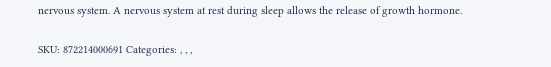nervous system. A nervous system at rest during sleep allows the release of growth hormone.

SKU: 872214000691 Categories: , , ,